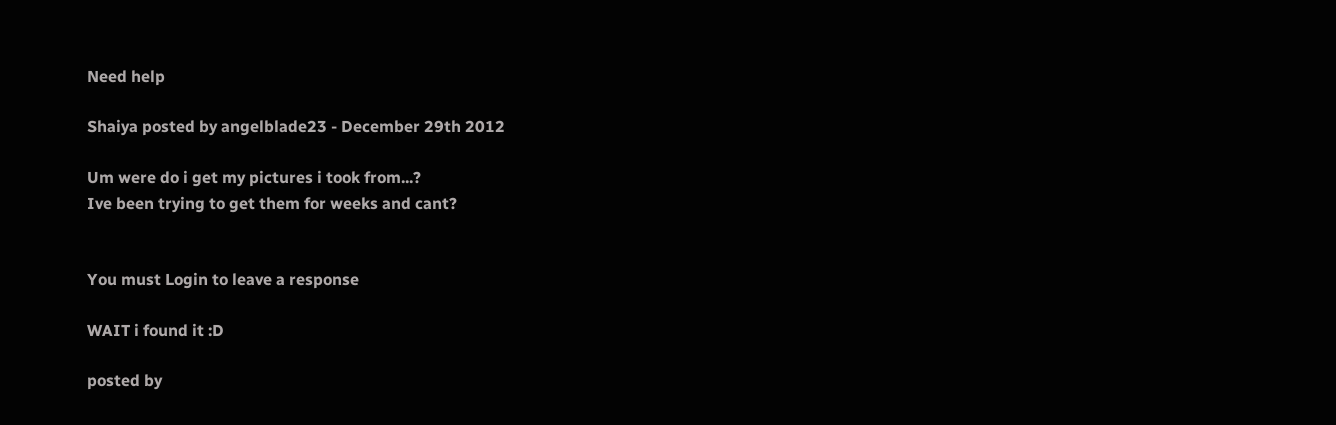Need help

Shaiya posted by angelblade23 - December 29th 2012

Um were do i get my pictures i took from...?
Ive been trying to get them for weeks and cant?


You must Login to leave a response

WAIT i found it :D

posted by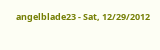angelblade23 - Sat, 12/29/2012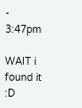- 3:47pm

WAIT i found it :D